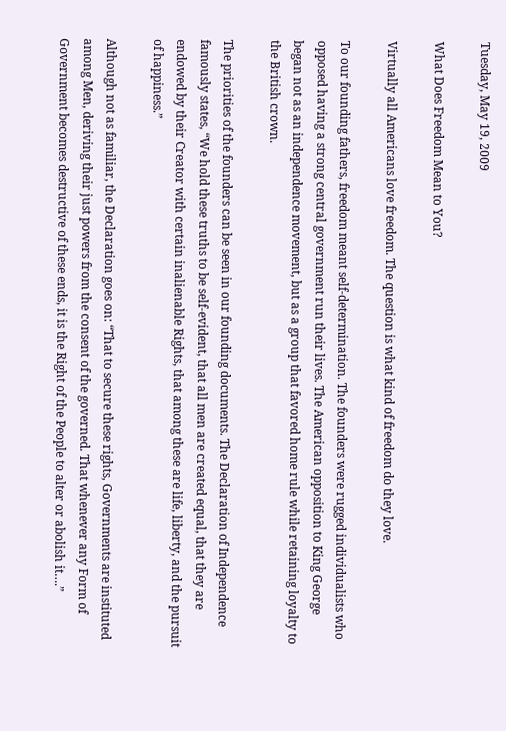Tuesday, May 19, 2009

What Does Freedom Mean to You?

Virtually all Americans love freedom. The question is what kind of freedom do they love.

To our founding fathers, freedom meant self-determination. The founders were rugged individualists who opposed having a strong central government run their lives. The American opposition to King George began not as an independence movement, but as a group that favored home rule while retaining loyalty to the British crown.

The priorities of the founders can be seen in our founding documents. The Declaration of Independence famously states, “We hold these truths to be self-evident, that all men are created equal, that they are endowed by their Creator with certain inalienable Rights, that among these are life, liberty, and the pursuit of happiness.”

Although not as familiar, the Declaration goes on: “That to secure these rights, Governments are instituted among Men, deriving their just powers from the consent of the governed. That whenever any Form of Government becomes destructive of these ends, it is the Right of the People to alter or abolish it….”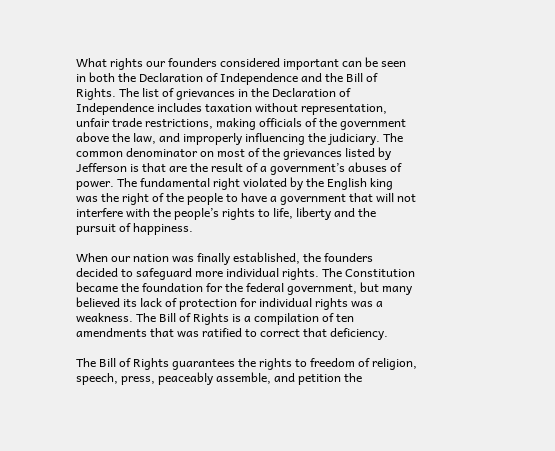What rights our founders considered important can be seen in both the Declaration of Independence and the Bill of Rights. The list of grievances in the Declaration of Independence includes taxation without representation, unfair trade restrictions, making officials of the government above the law, and improperly influencing the judiciary. The common denominator on most of the grievances listed by Jefferson is that are the result of a government’s abuses of power. The fundamental right violated by the English king was the right of the people to have a government that will not interfere with the people’s rights to life, liberty and the pursuit of happiness.

When our nation was finally established, the founders decided to safeguard more individual rights. The Constitution became the foundation for the federal government, but many believed its lack of protection for individual rights was a weakness. The Bill of Rights is a compilation of ten amendments that was ratified to correct that deficiency.

The Bill of Rights guarantees the rights to freedom of religion, speech, press, peaceably assemble, and petition the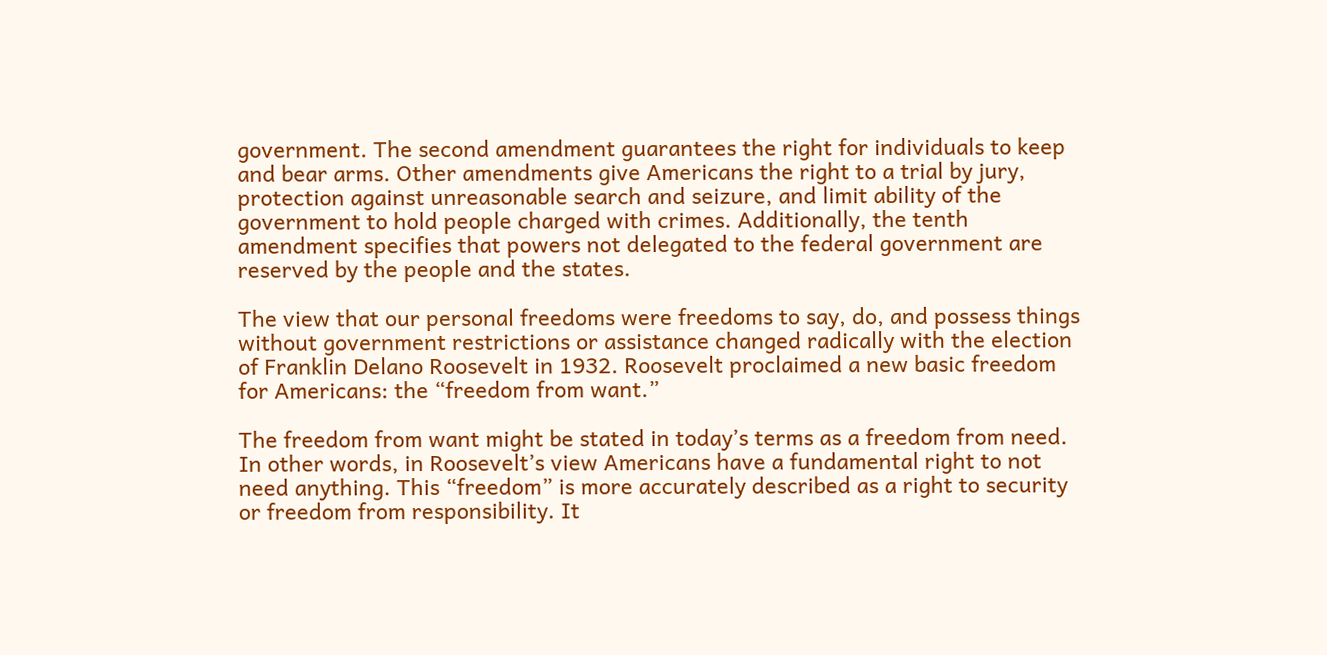government. The second amendment guarantees the right for individuals to keep and bear arms. Other amendments give Americans the right to a trial by jury, protection against unreasonable search and seizure, and limit ability of the government to hold people charged with crimes. Additionally, the tenth amendment specifies that powers not delegated to the federal government are reserved by the people and the states.

The view that our personal freedoms were freedoms to say, do, and possess things without government restrictions or assistance changed radically with the election of Franklin Delano Roosevelt in 1932. Roosevelt proclaimed a new basic freedom for Americans: the “freedom from want.”

The freedom from want might be stated in today’s terms as a freedom from need. In other words, in Roosevelt’s view Americans have a fundamental right to not need anything. This “freedom” is more accurately described as a right to security or freedom from responsibility. It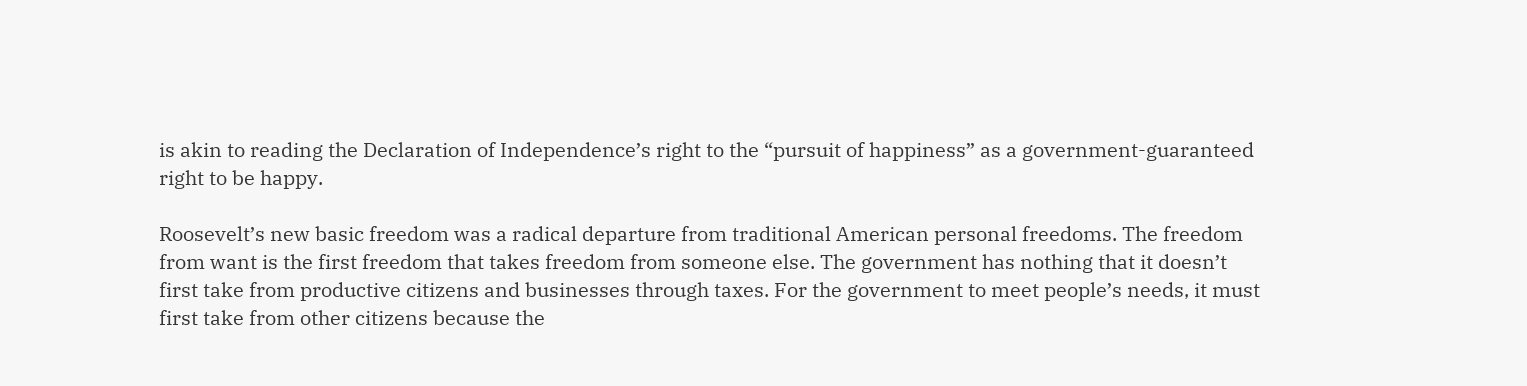is akin to reading the Declaration of Independence’s right to the “pursuit of happiness” as a government-guaranteed right to be happy.

Roosevelt’s new basic freedom was a radical departure from traditional American personal freedoms. The freedom from want is the first freedom that takes freedom from someone else. The government has nothing that it doesn’t first take from productive citizens and businesses through taxes. For the government to meet people’s needs, it must first take from other citizens because the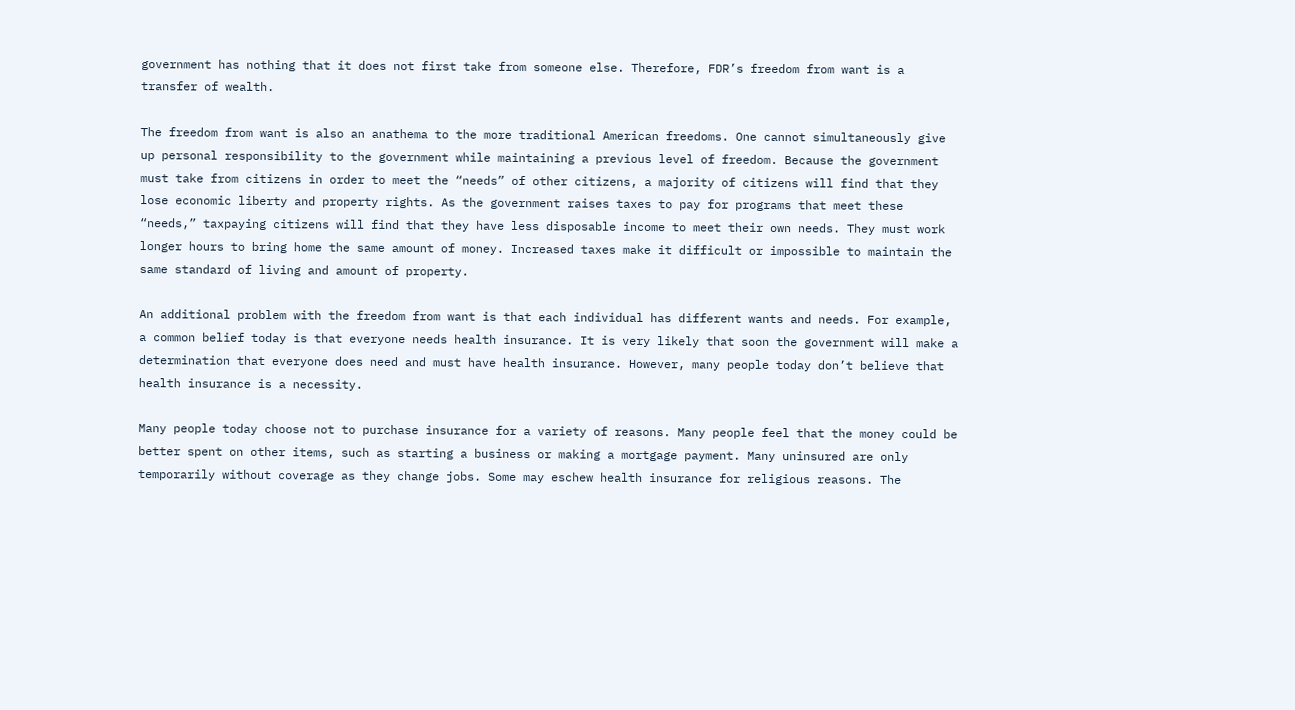government has nothing that it does not first take from someone else. Therefore, FDR’s freedom from want is a transfer of wealth.

The freedom from want is also an anathema to the more traditional American freedoms. One cannot simultaneously give up personal responsibility to the government while maintaining a previous level of freedom. Because the government must take from citizens in order to meet the “needs” of other citizens, a majority of citizens will find that they lose economic liberty and property rights. As the government raises taxes to pay for programs that meet these “needs,” taxpaying citizens will find that they have less disposable income to meet their own needs. They must work longer hours to bring home the same amount of money. Increased taxes make it difficult or impossible to maintain the same standard of living and amount of property.

An additional problem with the freedom from want is that each individual has different wants and needs. For example, a common belief today is that everyone needs health insurance. It is very likely that soon the government will make a determination that everyone does need and must have health insurance. However, many people today don’t believe that health insurance is a necessity.

Many people today choose not to purchase insurance for a variety of reasons. Many people feel that the money could be better spent on other items, such as starting a business or making a mortgage payment. Many uninsured are only temporarily without coverage as they change jobs. Some may eschew health insurance for religious reasons. The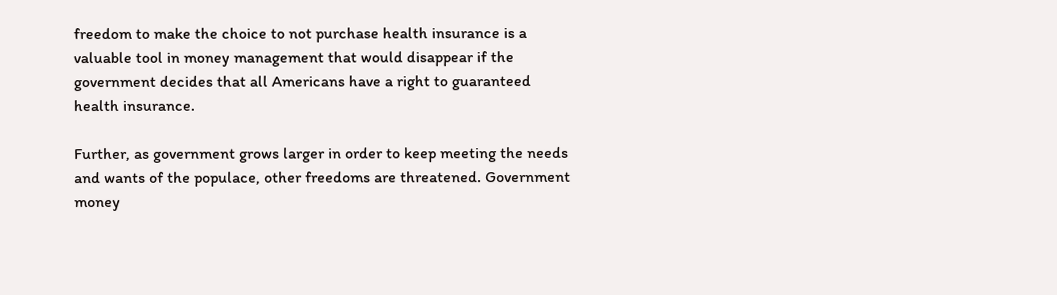freedom to make the choice to not purchase health insurance is a valuable tool in money management that would disappear if the government decides that all Americans have a right to guaranteed health insurance.

Further, as government grows larger in order to keep meeting the needs and wants of the populace, other freedoms are threatened. Government money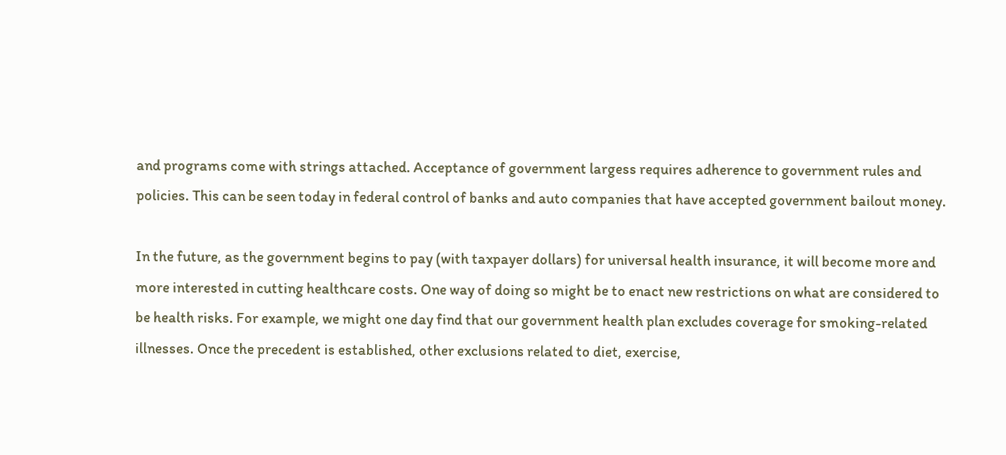and programs come with strings attached. Acceptance of government largess requires adherence to government rules and policies. This can be seen today in federal control of banks and auto companies that have accepted government bailout money.

In the future, as the government begins to pay (with taxpayer dollars) for universal health insurance, it will become more and more interested in cutting healthcare costs. One way of doing so might be to enact new restrictions on what are considered to be health risks. For example, we might one day find that our government health plan excludes coverage for smoking-related illnesses. Once the precedent is established, other exclusions related to diet, exercise,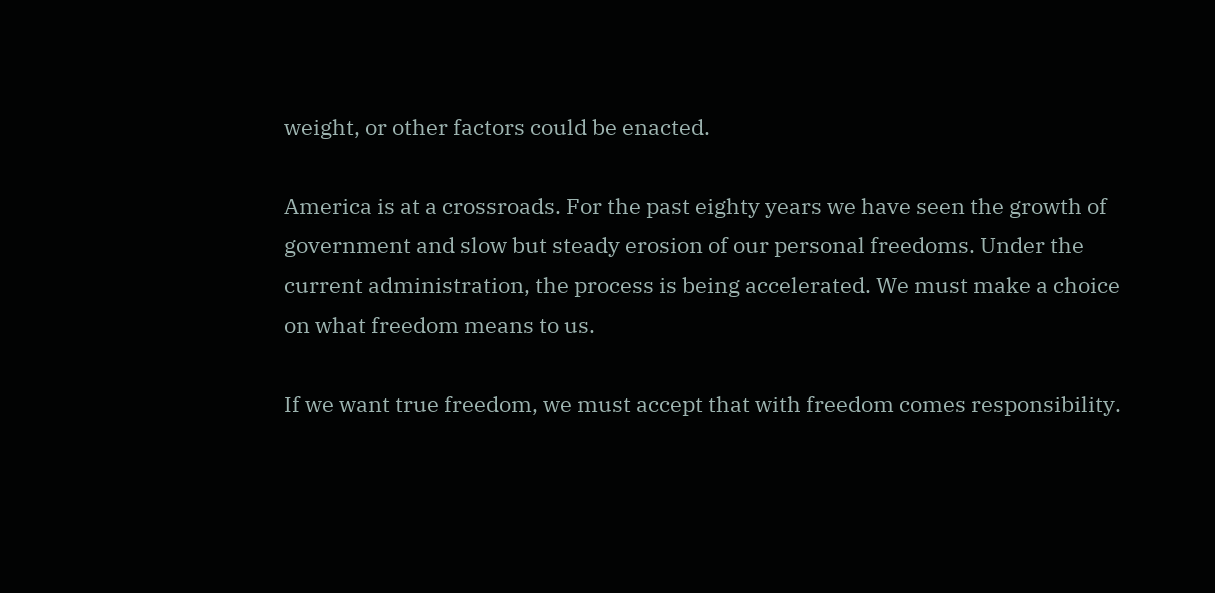weight, or other factors could be enacted.

America is at a crossroads. For the past eighty years we have seen the growth of government and slow but steady erosion of our personal freedoms. Under the current administration, the process is being accelerated. We must make a choice on what freedom means to us.

If we want true freedom, we must accept that with freedom comes responsibility.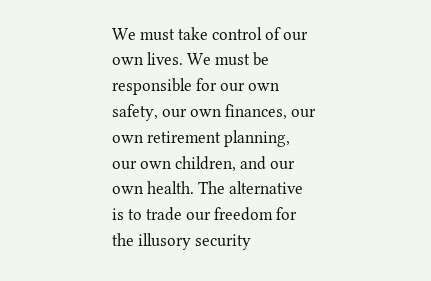We must take control of our own lives. We must be responsible for our own safety, our own finances, our own retirement planning, our own children, and our own health. The alternative is to trade our freedom for the illusory security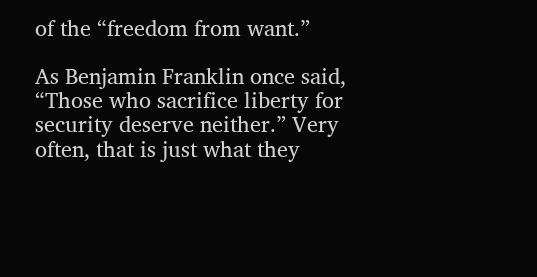of the “freedom from want.”

As Benjamin Franklin once said, “Those who sacrifice liberty for security deserve neither.” Very often, that is just what they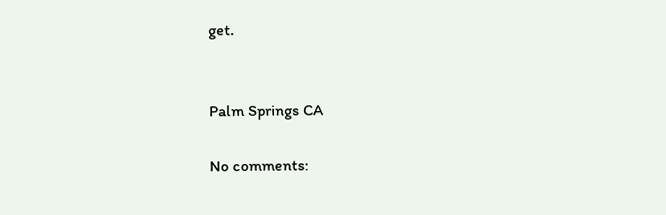get.


Palm Springs CA

No comments: